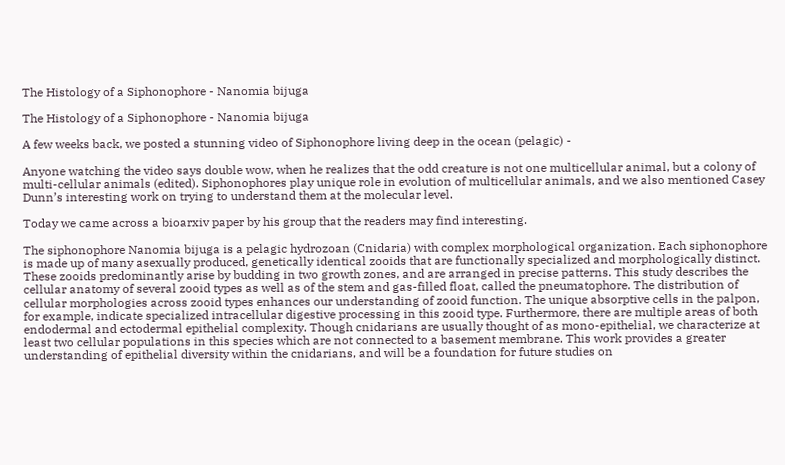The Histology of a Siphonophore - Nanomia bijuga

The Histology of a Siphonophore - Nanomia bijuga

A few weeks back, we posted a stunning video of Siphonophore living deep in the ocean (pelagic) -

Anyone watching the video says double wow, when he realizes that the odd creature is not one multicellular animal, but a colony of multi-cellular animals (edited). Siphonophores play unique role in evolution of multicellular animals, and we also mentioned Casey Dunn’s interesting work on trying to understand them at the molecular level.

Today we came across a bioarxiv paper by his group that the readers may find interesting.

The siphonophore Nanomia bijuga is a pelagic hydrozoan (Cnidaria) with complex morphological organization. Each siphonophore is made up of many asexually produced, genetically identical zooids that are functionally specialized and morphologically distinct. These zooids predominantly arise by budding in two growth zones, and are arranged in precise patterns. This study describes the cellular anatomy of several zooid types as well as of the stem and gas-filled float, called the pneumatophore. The distribution of cellular morphologies across zooid types enhances our understanding of zooid function. The unique absorptive cells in the palpon, for example, indicate specialized intracellular digestive processing in this zooid type. Furthermore, there are multiple areas of both endodermal and ectodermal epithelial complexity. Though cnidarians are usually thought of as mono-epithelial, we characterize at least two cellular populations in this species which are not connected to a basement membrane. This work provides a greater understanding of epithelial diversity within the cnidarians, and will be a foundation for future studies on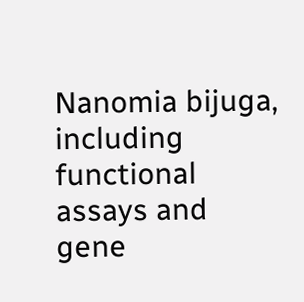Nanomia bijuga, including functional assays and gene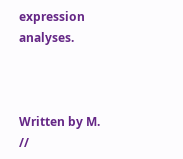expression analyses.



Written by M. //